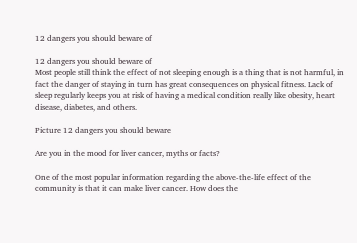12 dangers you should beware of

12 dangers you should beware of
Most people still think the effect of not sleeping enough is a thing that is not harmful, in fact the danger of staying in turn has great consequences on physical fitness. Lack of sleep regularly keeps you at risk of having a medical condition really like obesity, heart disease, diabetes, and others.

Picture 12 dangers you should beware

Are you in the mood for liver cancer, myths or facts?

One of the most popular information regarding the above-the-life effect of the community is that it can make liver cancer. How does the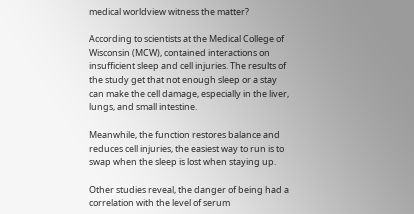medical worldview witness the matter?

According to scientists at the Medical College of Wisconsin (MCW), contained interactions on insufficient sleep and cell injuries. The results of the study get that not enough sleep or a stay can make the cell damage, especially in the liver, lungs, and small intestine.

Meanwhile, the function restores balance and reduces cell injuries, the easiest way to run is to swap when the sleep is lost when staying up.

Other studies reveal, the danger of being had a correlation with the level of serum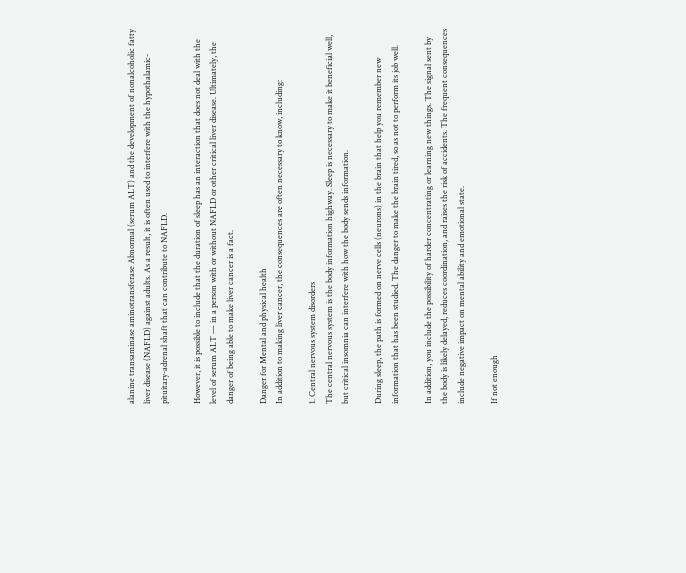alanine transaminase aminotransferase Abnormal (serum ALT) and the development of nonalcoholic fatty liver disease (NAFLD) against adults. As a result, it is often used to interfere with the hypothalamic-pituitary-adrenal shaft that can contribute to NAFLD.

However, it is possible to include that the duration of sleep has an interaction that does not deal with the level of serum ALT — in a person with or without NAFLD or other critical liver disease. Ultimately, the danger of being able to make liver cancer is a fact.

Danger for Mental and physical health
In addition to making liver cancer, the consequences are often necessary to know, including:

1. Central nervous system disorders
The central nervous system is the body information highway. Sleep is necessary to make it beneficial well, but critical insomnia can interfere with how the body sends information.

During sleep, the path is formed on nerve cells (neurons) in the brain that help you remember new information that has been studied. The danger to make the brain tired, so as not to perform its job well.

In addition, you include the possibility of harder concentrating or learning new things. The signal sent by the body is likely delayed, reduces coordination, and raises the risk of accidents. The frequent consequences include negative impact on mental ability and emotional state.

If not enough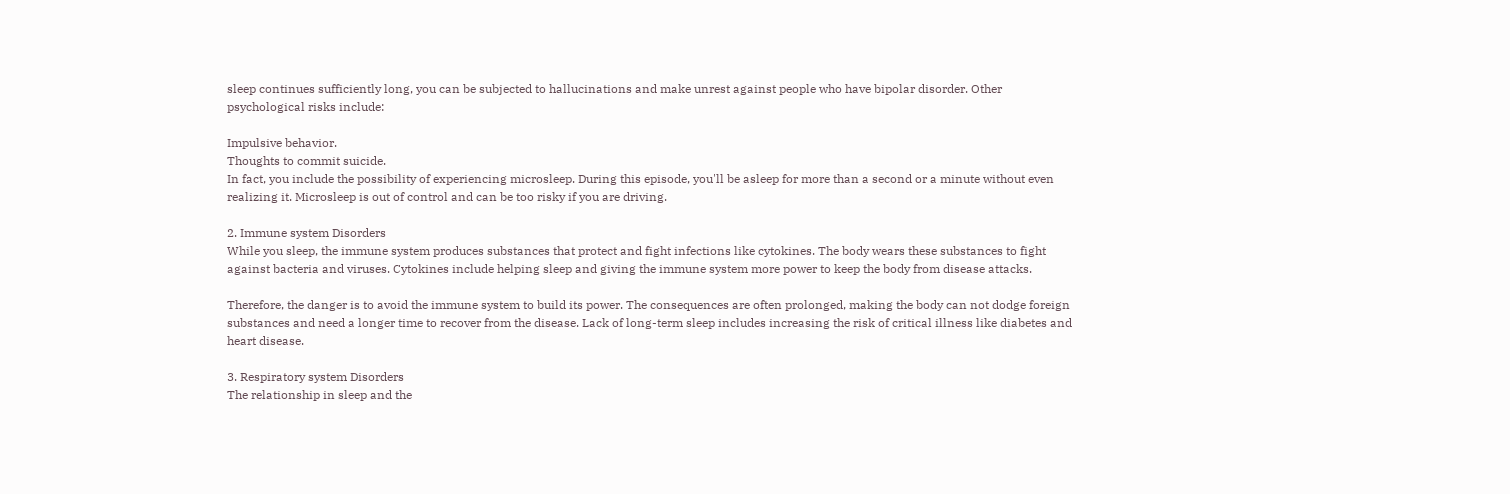sleep continues sufficiently long, you can be subjected to hallucinations and make unrest against people who have bipolar disorder. Other psychological risks include:

Impulsive behavior.
Thoughts to commit suicide.
In fact, you include the possibility of experiencing microsleep. During this episode, you'll be asleep for more than a second or a minute without even realizing it. Microsleep is out of control and can be too risky if you are driving.

2. Immune system Disorders
While you sleep, the immune system produces substances that protect and fight infections like cytokines. The body wears these substances to fight against bacteria and viruses. Cytokines include helping sleep and giving the immune system more power to keep the body from disease attacks.

Therefore, the danger is to avoid the immune system to build its power. The consequences are often prolonged, making the body can not dodge foreign substances and need a longer time to recover from the disease. Lack of long-term sleep includes increasing the risk of critical illness like diabetes and heart disease.

3. Respiratory system Disorders
The relationship in sleep and the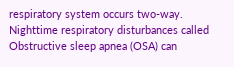respiratory system occurs two-way. Nighttime respiratory disturbances called Obstructive sleep apnea (OSA) can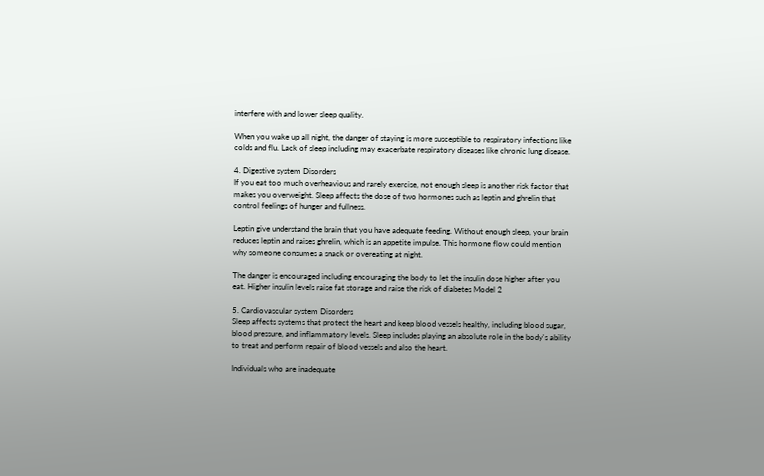interfere with and lower sleep quality.

When you wake up all night, the danger of staying is more susceptible to respiratory infections like colds and flu. Lack of sleep including may exacerbate respiratory diseases like chronic lung disease.

4. Digestive system Disorders
If you eat too much overheavious and rarely exercise, not enough sleep is another risk factor that makes you overweight. Sleep affects the dose of two hormones such as leptin and ghrelin that control feelings of hunger and fullness.

Leptin give understand the brain that you have adequate feeding. Without enough sleep, your brain reduces leptin and raises ghrelin, which is an appetite impulse. This hormone flow could mention why someone consumes a snack or overeating at night.

The danger is encouraged including encouraging the body to let the insulin dose higher after you eat. Higher insulin levels raise fat storage and raise the risk of diabetes Model 2

5. Cardiovascular system Disorders
Sleep affects systems that protect the heart and keep blood vessels healthy, including blood sugar, blood pressure, and inflammatory levels. Sleep includes playing an absolute role in the body's ability to treat and perform repair of blood vessels and also the heart.

Individuals who are inadequate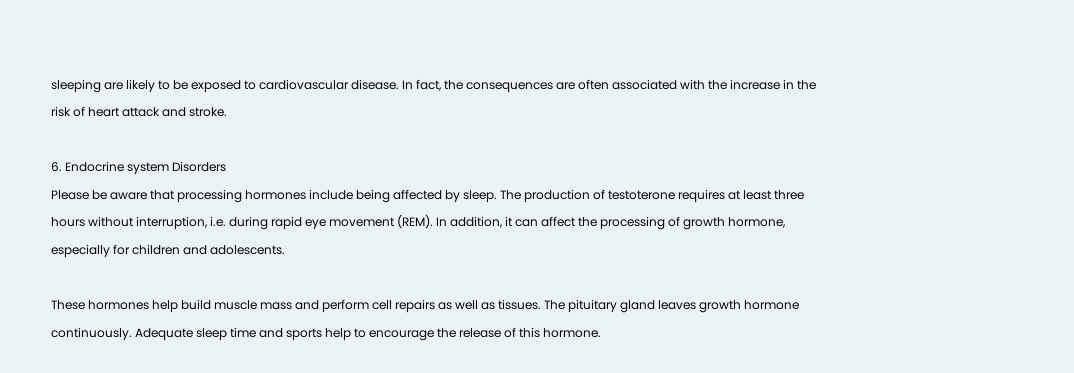sleeping are likely to be exposed to cardiovascular disease. In fact, the consequences are often associated with the increase in the risk of heart attack and stroke.

6. Endocrine system Disorders
Please be aware that processing hormones include being affected by sleep. The production of testoterone requires at least three hours without interruption, i.e. during rapid eye movement (REM). In addition, it can affect the processing of growth hormone, especially for children and adolescents.

These hormones help build muscle mass and perform cell repairs as well as tissues. The pituitary gland leaves growth hormone continuously. Adequate sleep time and sports help to encourage the release of this hormone.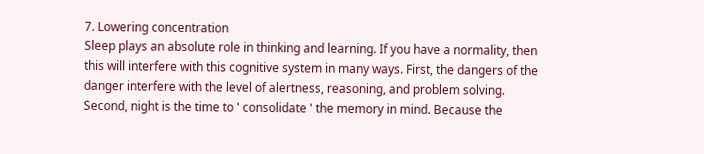7. Lowering concentration
Sleep plays an absolute role in thinking and learning. If you have a normality, then this will interfere with this cognitive system in many ways. First, the dangers of the danger interfere with the level of alertness, reasoning, and problem solving. Second, night is the time to ' consolidate ' the memory in mind. Because the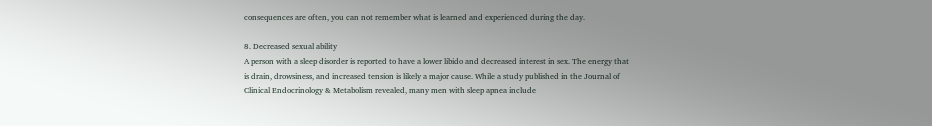consequences are often, you can not remember what is learned and experienced during the day.

8. Decreased sexual ability
A person with a sleep disorder is reported to have a lower libido and decreased interest in sex. The energy that is drain, drowsiness, and increased tension is likely a major cause. While a study published in the Journal of Clinical Endocrinology & Metabolism revealed, many men with sleep apnea include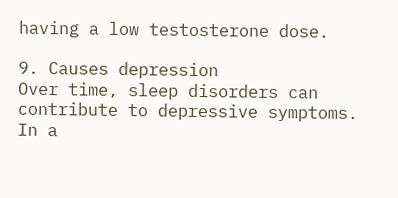having a low testosterone dose.

9. Causes depression
Over time, sleep disorders can contribute to depressive symptoms. In a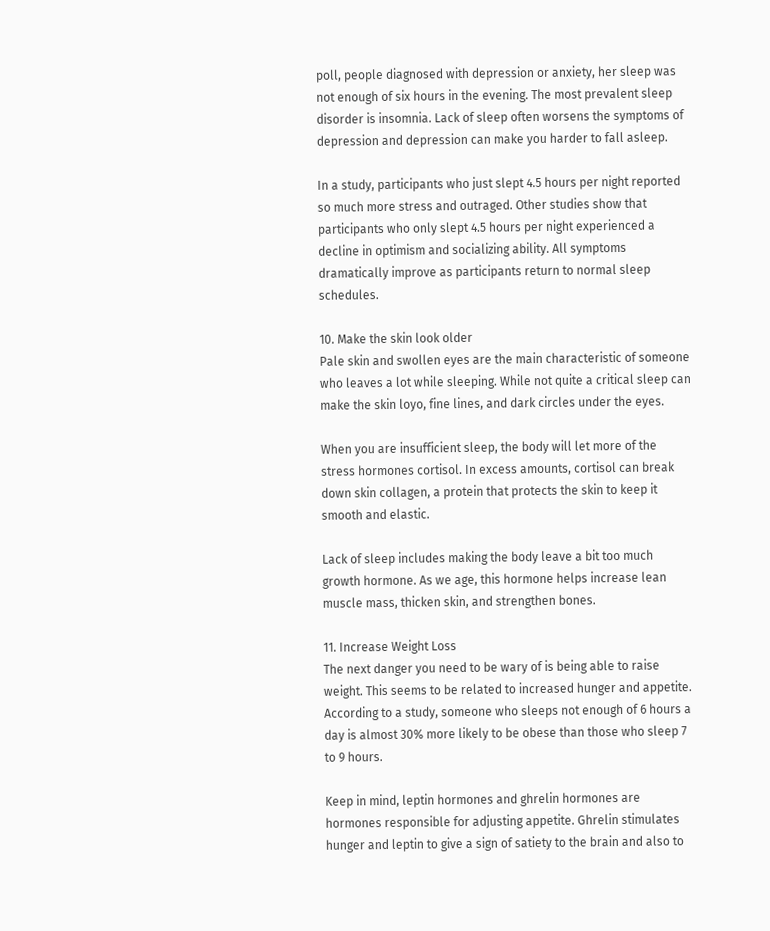poll, people diagnosed with depression or anxiety, her sleep was not enough of six hours in the evening. The most prevalent sleep disorder is insomnia. Lack of sleep often worsens the symptoms of depression and depression can make you harder to fall asleep.

In a study, participants who just slept 4.5 hours per night reported so much more stress and outraged. Other studies show that participants who only slept 4.5 hours per night experienced a decline in optimism and socializing ability. All symptoms dramatically improve as participants return to normal sleep schedules.

10. Make the skin look older
Pale skin and swollen eyes are the main characteristic of someone who leaves a lot while sleeping. While not quite a critical sleep can make the skin loyo, fine lines, and dark circles under the eyes.

When you are insufficient sleep, the body will let more of the stress hormones cortisol. In excess amounts, cortisol can break down skin collagen, a protein that protects the skin to keep it smooth and elastic.

Lack of sleep includes making the body leave a bit too much growth hormone. As we age, this hormone helps increase lean muscle mass, thicken skin, and strengthen bones.

11. Increase Weight Loss
The next danger you need to be wary of is being able to raise weight. This seems to be related to increased hunger and appetite. According to a study, someone who sleeps not enough of 6 hours a day is almost 30% more likely to be obese than those who sleep 7 to 9 hours.

Keep in mind, leptin hormones and ghrelin hormones are hormones responsible for adjusting appetite. Ghrelin stimulates hunger and leptin to give a sign of satiety to the brain and also to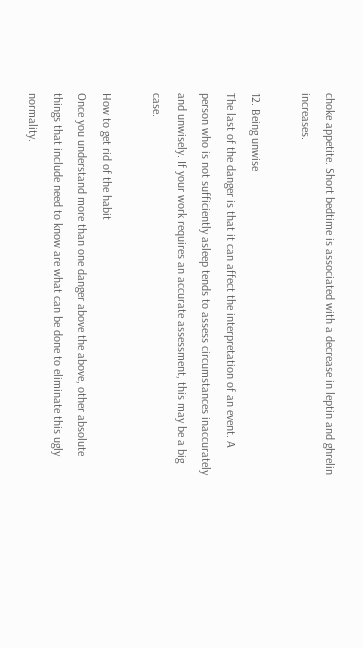choke appetite. Short bedtime is associated with a decrease in leptin and ghrelin increases.

12. Being unwise
The last of the danger is that it can affect the interpretation of an event. A person who is not sufficiently asleep tends to assess circumstances inaccurately and unwisely. If your work requires an accurate assessment, this may be a big case.

How to get rid of the habit
Once you understand more than one danger above the above, other absolute things that include need to know are what can be done to eliminate this ugly normality.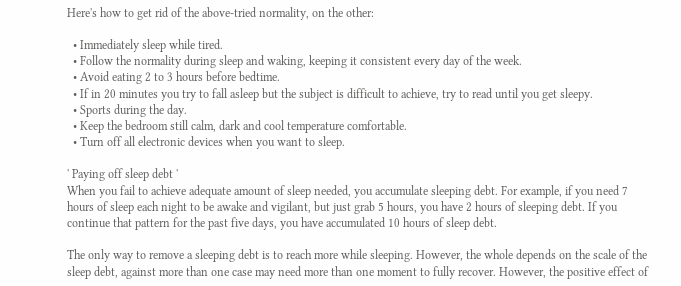Here's how to get rid of the above-tried normality, on the other:

  • Immediately sleep while tired.
  • Follow the normality during sleep and waking, keeping it consistent every day of the week.
  • Avoid eating 2 to 3 hours before bedtime.
  • If in 20 minutes you try to fall asleep but the subject is difficult to achieve, try to read until you get sleepy.
  • Sports during the day.
  • Keep the bedroom still calm, dark and cool temperature comfortable.
  • Turn off all electronic devices when you want to sleep.

' Paying off sleep debt '
When you fail to achieve adequate amount of sleep needed, you accumulate sleeping debt. For example, if you need 7 hours of sleep each night to be awake and vigilant, but just grab 5 hours, you have 2 hours of sleeping debt. If you continue that pattern for the past five days, you have accumulated 10 hours of sleep debt.

The only way to remove a sleeping debt is to reach more while sleeping. However, the whole depends on the scale of the sleep debt, against more than one case may need more than one moment to fully recover. However, the positive effect of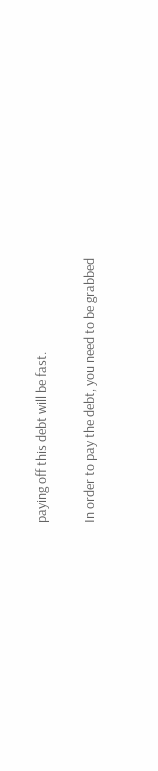paying off this debt will be fast.

In order to pay the debt, you need to be grabbed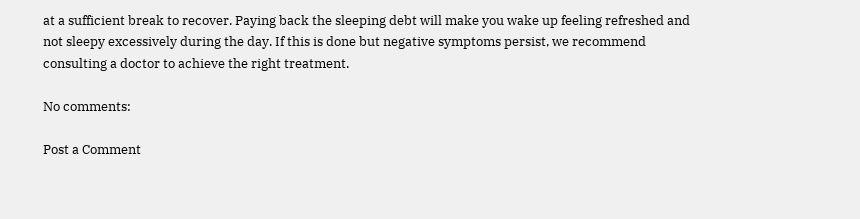at a sufficient break to recover. Paying back the sleeping debt will make you wake up feeling refreshed and not sleepy excessively during the day. If this is done but negative symptoms persist, we recommend consulting a doctor to achieve the right treatment.

No comments:

Post a Comment